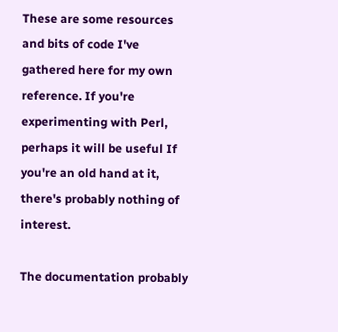These are some resources and bits of code I've gathered here for my own reference. If you're experimenting with Perl, perhaps it will be useful If you're an old hand at it, there's probably nothing of interest.

The documentation probably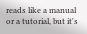reads like a manual or a tutorial, but it's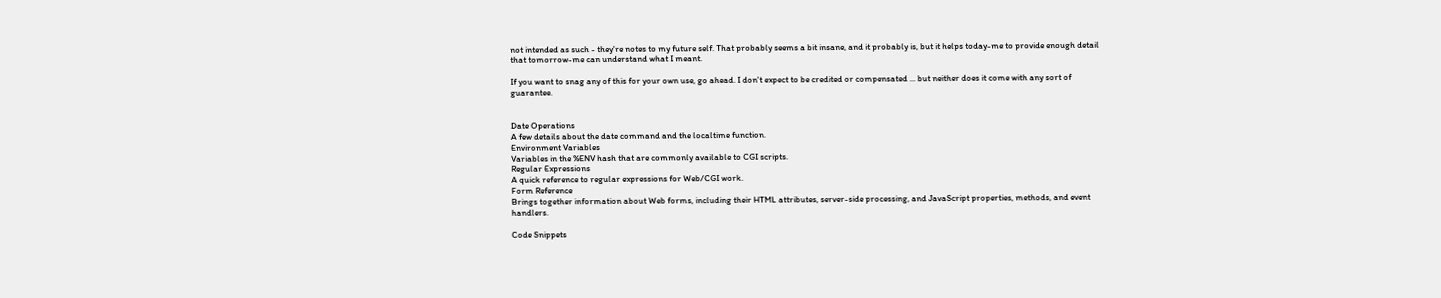not intended as such - they're notes to my future self. That probably seems a bit insane, and it probably is, but it helps today-me to provide enough detail that tomorrow-me can understand what I meant.

If you want to snag any of this for your own use, go ahead. I don't expect to be credited or compensated ... but neither does it come with any sort of guarantee.


Date Operations
A few details about the date command and the localtime function.
Environment Variables
Variables in the %ENV hash that are commonly available to CGI scripts.
Regular Expressions
A quick reference to regular expressions for Web/CGI work.
Form Reference
Brings together information about Web forms, including their HTML attributes, server-side processing, and JavaScript properties, methods, and event handlers.

Code Snippets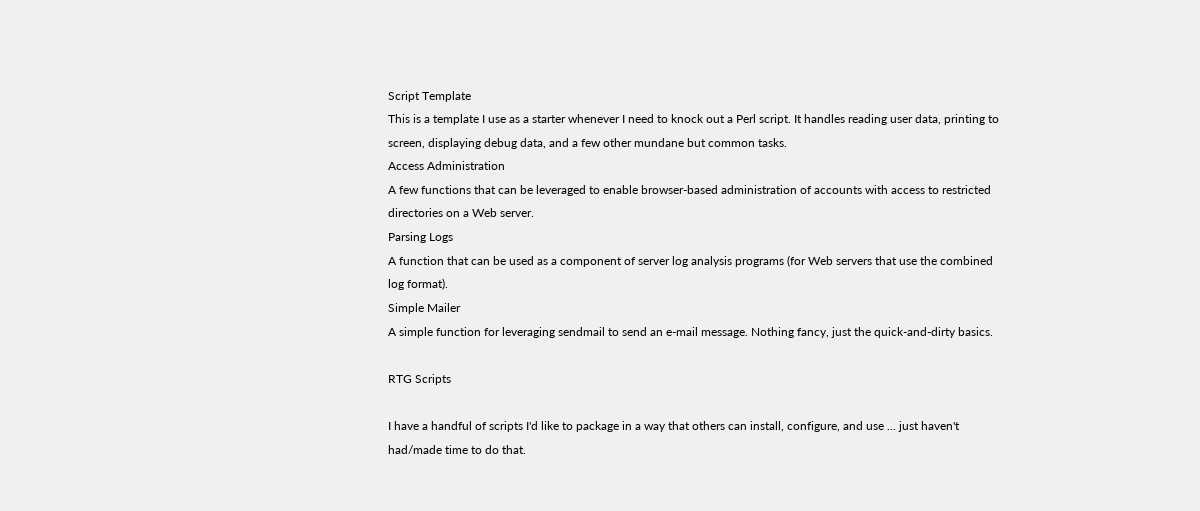Script Template
This is a template I use as a starter whenever I need to knock out a Perl script. It handles reading user data, printing to screen, displaying debug data, and a few other mundane but common tasks.
Access Administration
A few functions that can be leveraged to enable browser-based administration of accounts with access to restricted directories on a Web server.
Parsing Logs
A function that can be used as a component of server log analysis programs (for Web servers that use the combined log format).
Simple Mailer
A simple function for leveraging sendmail to send an e-mail message. Nothing fancy, just the quick-and-dirty basics.

RTG Scripts

I have a handful of scripts I'd like to package in a way that others can install, configure, and use ... just haven't had/made time to do that.